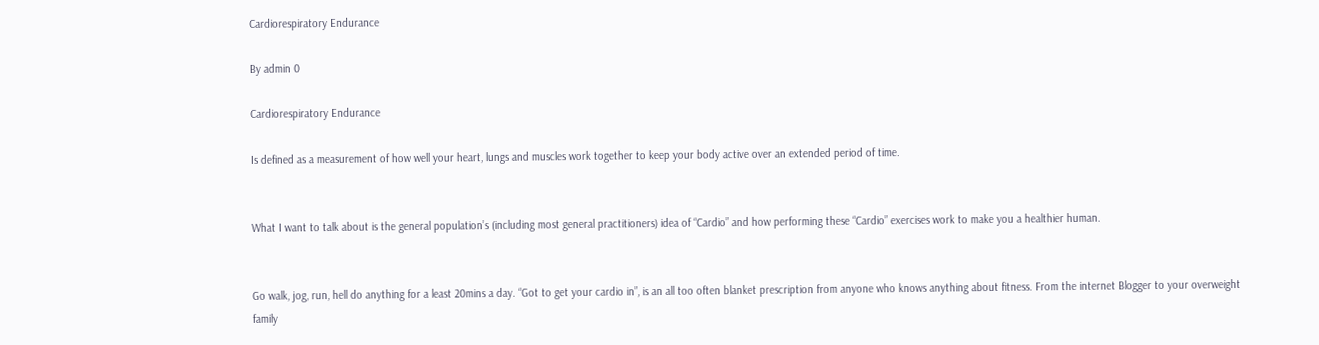Cardiorespiratory Endurance

By admin 0

Cardiorespiratory Endurance

Is defined as a measurement of how well your heart, lungs and muscles work together to keep your body active over an extended period of time.


What I want to talk about is the general population’s (including most general practitioners) idea of “Cardio” and how performing these “Cardio” exercises work to make you a healthier human.


Go walk, jog, run, hell do anything for a least 20mins a day. “Got to get your cardio in”, is an all too often blanket prescription from anyone who knows anything about fitness. From the internet Blogger to your overweight family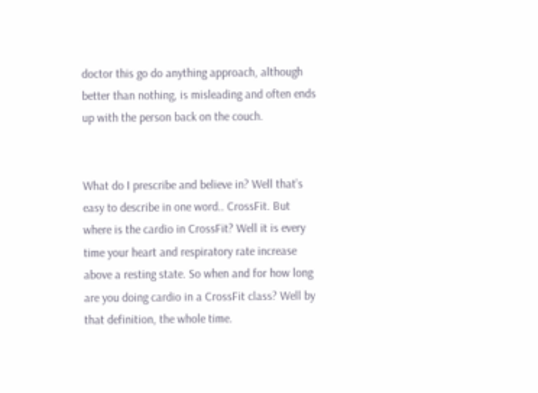doctor this go do anything approach, although better than nothing, is misleading and often ends up with the person back on the couch.


What do I prescribe and believe in? Well that’s easy to describe in one word.. CrossFit. But where is the cardio in CrossFit? Well it is every time your heart and respiratory rate increase above a resting state. So when and for how long are you doing cardio in a CrossFit class? Well by that definition, the whole time.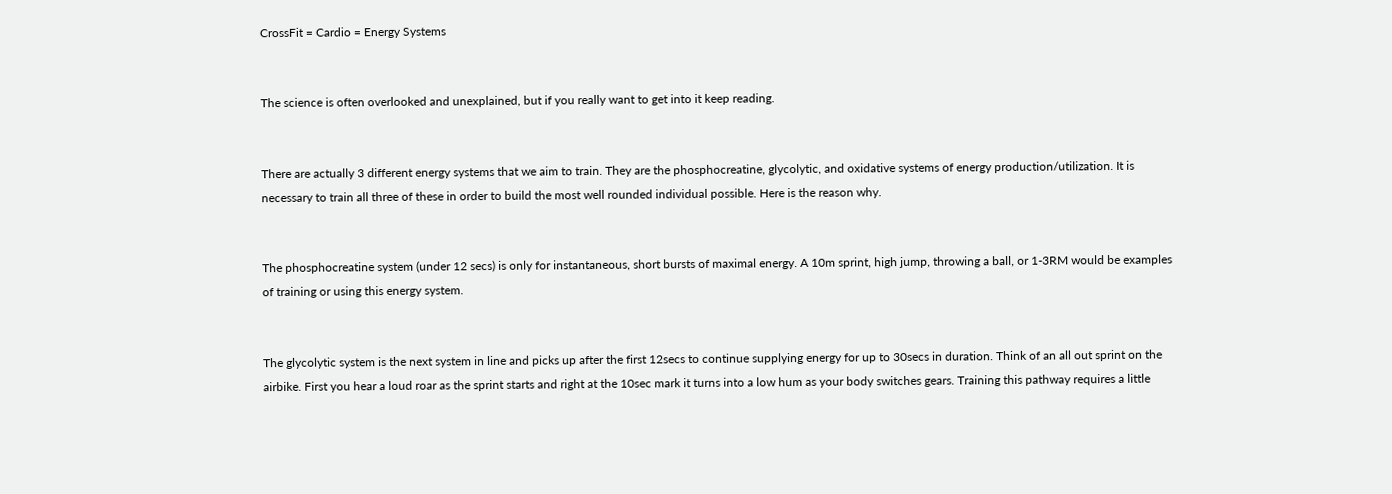CrossFit = Cardio = Energy Systems


The science is often overlooked and unexplained, but if you really want to get into it keep reading.


There are actually 3 different energy systems that we aim to train. They are the phosphocreatine, glycolytic, and oxidative systems of energy production/utilization. It is necessary to train all three of these in order to build the most well rounded individual possible. Here is the reason why.


The phosphocreatine system (under 12 secs) is only for instantaneous, short bursts of maximal energy. A 10m sprint, high jump, throwing a ball, or 1-3RM would be examples of training or using this energy system.


The glycolytic system is the next system in line and picks up after the first 12secs to continue supplying energy for up to 30secs in duration. Think of an all out sprint on the airbike. First you hear a loud roar as the sprint starts and right at the 10sec mark it turns into a low hum as your body switches gears. Training this pathway requires a little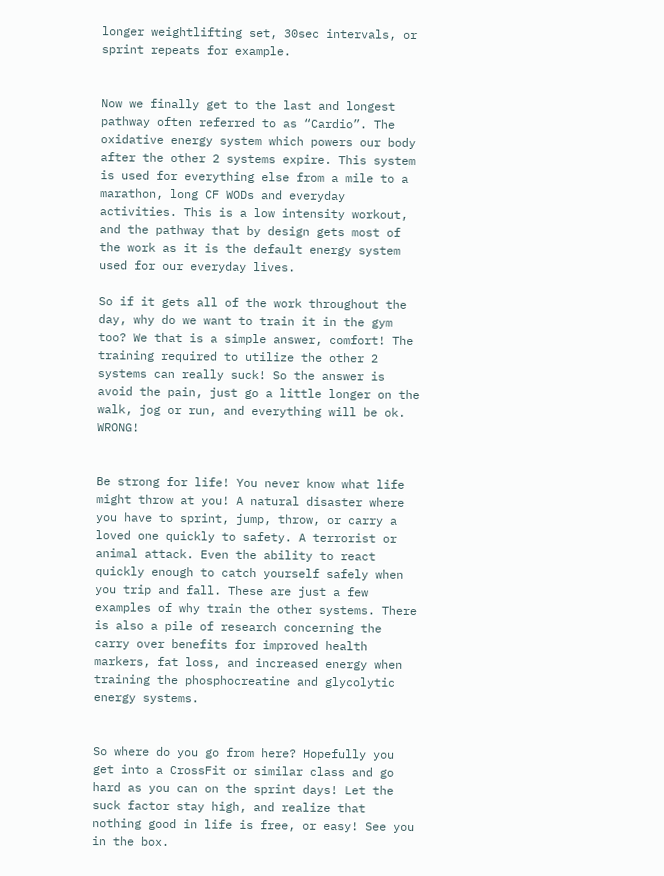longer weightlifting set, 30sec intervals, or sprint repeats for example.


Now we finally get to the last and longest pathway often referred to as “Cardio”. The oxidative energy system which powers our body after the other 2 systems expire. This system is used for everything else from a mile to a marathon, long CF WODs and everyday activities. This is a low intensity workout, and the pathway that by design gets most of the work as it is the default energy system used for our everyday lives.

So if it gets all of the work throughout the day, why do we want to train it in the gym too? We that is a simple answer, comfort! The training required to utilize the other 2 systems can really suck! So the answer is avoid the pain, just go a little longer on the walk, jog or run, and everything will be ok. WRONG!


Be strong for life! You never know what life might throw at you! A natural disaster where you have to sprint, jump, throw, or carry a loved one quickly to safety. A terrorist or animal attack. Even the ability to react quickly enough to catch yourself safely when you trip and fall. These are just a few examples of why train the other systems. There is also a pile of research concerning the carry over benefits for improved health markers, fat loss, and increased energy when training the phosphocreatine and glycolytic energy systems.


So where do you go from here? Hopefully you get into a CrossFit or similar class and go hard as you can on the sprint days! Let the suck factor stay high, and realize that nothing good in life is free, or easy! See you in the box.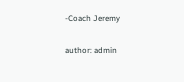-Coach Jeremy

author: admin